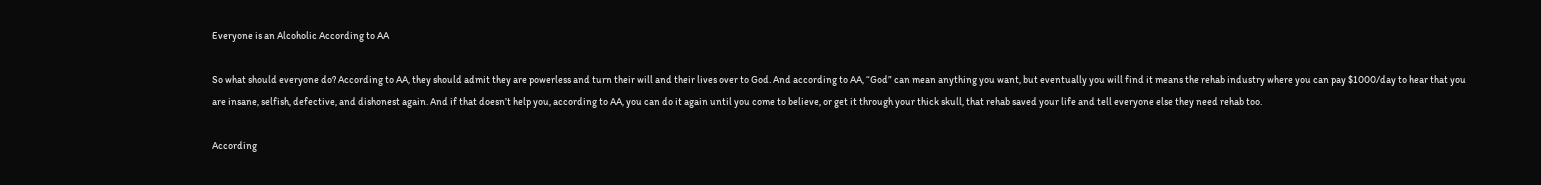Everyone is an Alcoholic According to AA

So what should everyone do? According to AA, they should admit they are powerless and turn their will and their lives over to God. And according to AA, “God” can mean anything you want, but eventually you will find it means the rehab industry where you can pay $1000/day to hear that you are insane, selfish, defective, and dishonest again. And if that doesn’t help you, according to AA, you can do it again until you come to believe, or get it through your thick skull, that rehab saved your life and tell everyone else they need rehab too.

According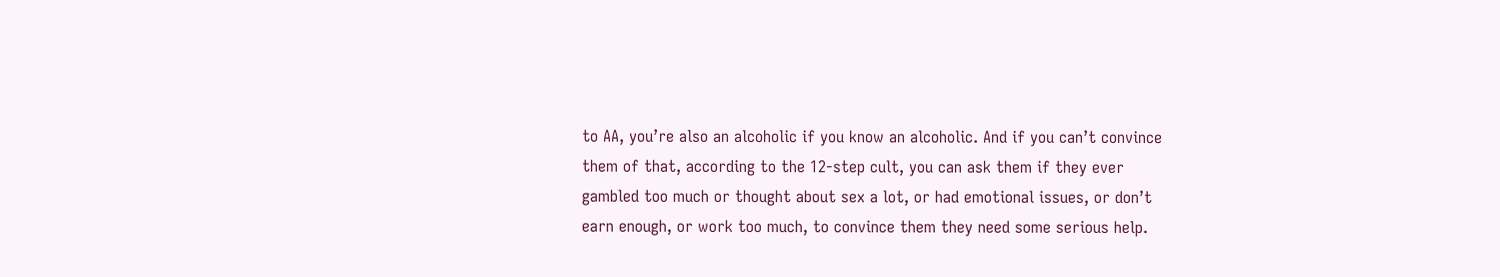to AA, you’re also an alcoholic if you know an alcoholic. And if you can’t convince them of that, according to the 12-step cult, you can ask them if they ever gambled too much or thought about sex a lot, or had emotional issues, or don’t earn enough, or work too much, to convince them they need some serious help.